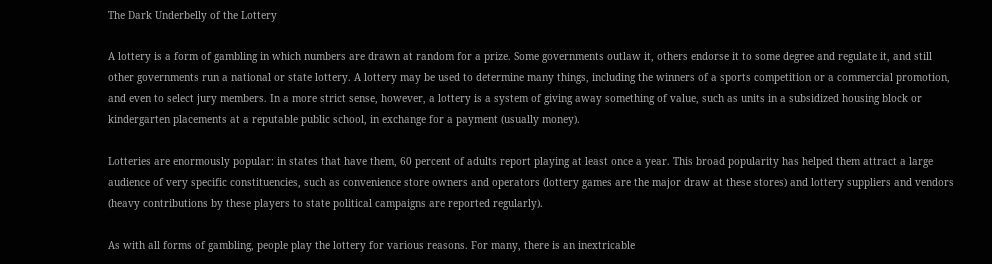The Dark Underbelly of the Lottery

A lottery is a form of gambling in which numbers are drawn at random for a prize. Some governments outlaw it, others endorse it to some degree and regulate it, and still other governments run a national or state lottery. A lottery may be used to determine many things, including the winners of a sports competition or a commercial promotion, and even to select jury members. In a more strict sense, however, a lottery is a system of giving away something of value, such as units in a subsidized housing block or kindergarten placements at a reputable public school, in exchange for a payment (usually money).

Lotteries are enormously popular: in states that have them, 60 percent of adults report playing at least once a year. This broad popularity has helped them attract a large audience of very specific constituencies, such as convenience store owners and operators (lottery games are the major draw at these stores) and lottery suppliers and vendors (heavy contributions by these players to state political campaigns are reported regularly).

As with all forms of gambling, people play the lottery for various reasons. For many, there is an inextricable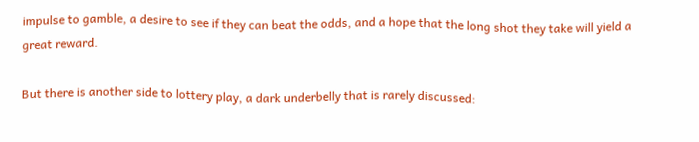impulse to gamble, a desire to see if they can beat the odds, and a hope that the long shot they take will yield a great reward.

But there is another side to lottery play, a dark underbelly that is rarely discussed: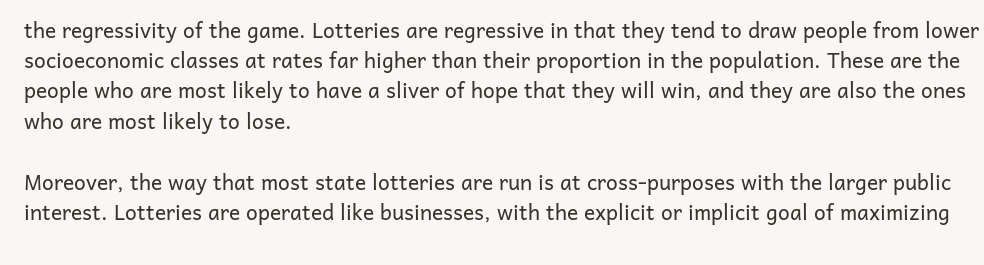the regressivity of the game. Lotteries are regressive in that they tend to draw people from lower socioeconomic classes at rates far higher than their proportion in the population. These are the people who are most likely to have a sliver of hope that they will win, and they are also the ones who are most likely to lose.

Moreover, the way that most state lotteries are run is at cross-purposes with the larger public interest. Lotteries are operated like businesses, with the explicit or implicit goal of maximizing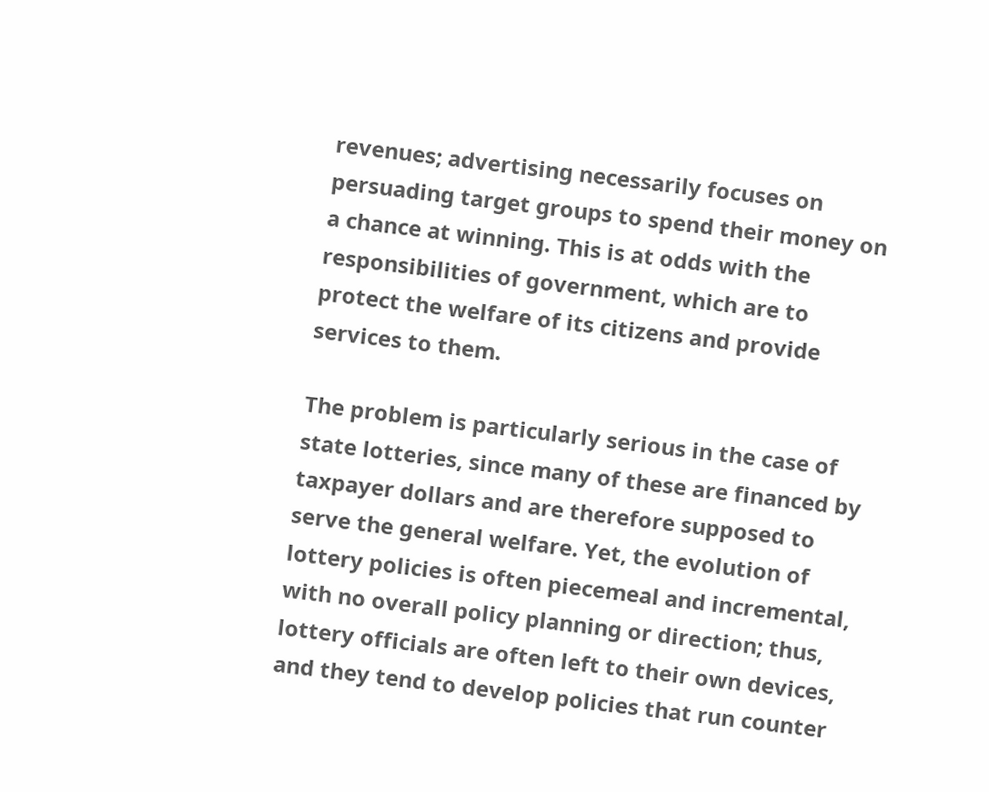revenues; advertising necessarily focuses on persuading target groups to spend their money on a chance at winning. This is at odds with the responsibilities of government, which are to protect the welfare of its citizens and provide services to them.

The problem is particularly serious in the case of state lotteries, since many of these are financed by taxpayer dollars and are therefore supposed to serve the general welfare. Yet, the evolution of lottery policies is often piecemeal and incremental, with no overall policy planning or direction; thus, lottery officials are often left to their own devices, and they tend to develop policies that run counter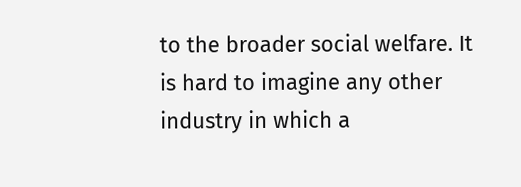to the broader social welfare. It is hard to imagine any other industry in which a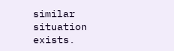similar situation exists.